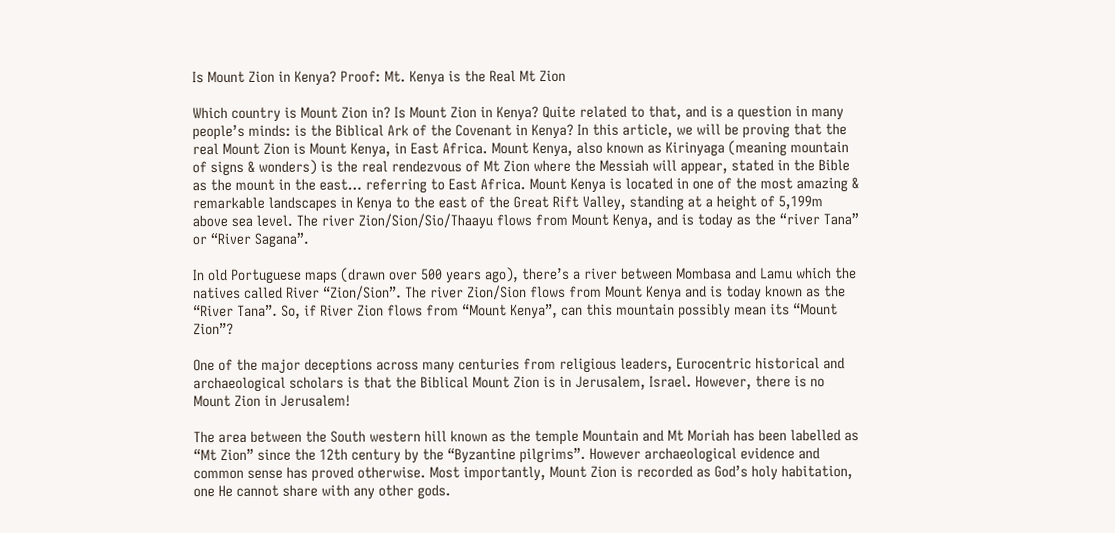Is Mount Zion in Kenya? Proof: Mt. Kenya is the Real Mt Zion

Which country is Mount Zion in? Is Mount Zion in Kenya? Quite related to that, and is a question in many people’s minds: is the Biblical Ark of the Covenant in Kenya? In this article, we will be proving that the real Mount Zion is Mount Kenya, in East Africa. Mount Kenya, also known as Kirinyaga (meaning mountain of signs & wonders) is the real rendezvous of Mt Zion where the Messiah will appear, stated in the Bible as the mount in the east… referring to East Africa. Mount Kenya is located in one of the most amazing & remarkable landscapes in Kenya to the east of the Great Rift Valley, standing at a height of 5,199m above sea level. The river Zion/Sion/Sio/Thaayu flows from Mount Kenya, and is today as the “river Tana” or “River Sagana”.

In old Portuguese maps (drawn over 500 years ago), there’s a river between Mombasa and Lamu which the natives called River “Zion/Sion”. The river Zion/Sion flows from Mount Kenya and is today known as the “River Tana”. So, if River Zion flows from “Mount Kenya”, can this mountain possibly mean its “Mount Zion”?

One of the major deceptions across many centuries from religious leaders, Eurocentric historical and archaeological scholars is that the Biblical Mount Zion is in Jerusalem, Israel. However, there is no Mount Zion in Jerusalem!

The area between the South western hill known as the temple Mountain and Mt Moriah has been labelled as “Mt Zion” since the 12th century by the “Byzantine pilgrims”. However archaeological evidence and common sense has proved otherwise. Most importantly, Mount Zion is recorded as God’s holy habitation, one He cannot share with any other gods.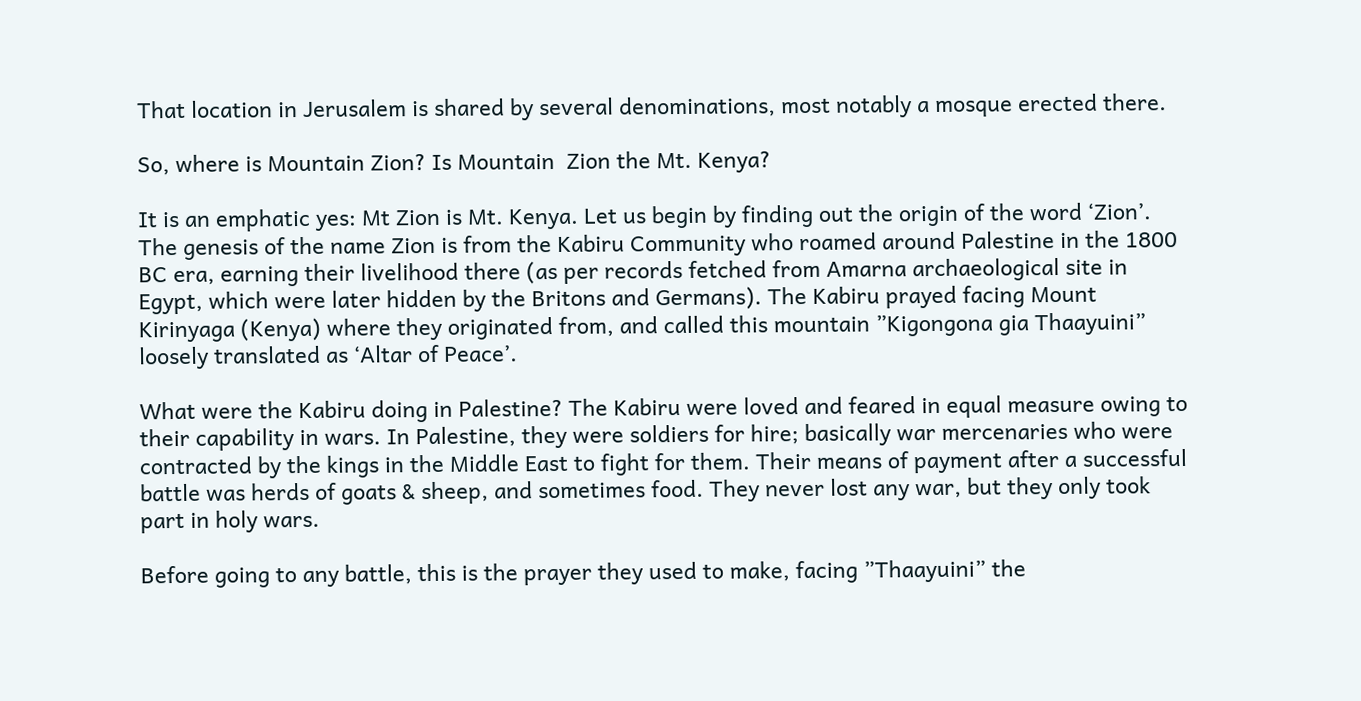That location in Jerusalem is shared by several denominations, most notably a mosque erected there.

So, where is Mountain Zion? Is Mountain  Zion the Mt. Kenya?

It is an emphatic yes: Mt Zion is Mt. Kenya. Let us begin by finding out the origin of the word ‘Zion’. The genesis of the name Zion is from the Kabiru Community who roamed around Palestine in the 1800 BC era, earning their livelihood there (as per records fetched from Amarna archaeological site in Egypt, which were later hidden by the Britons and Germans). The Kabiru prayed facing Mount Kirinyaga (Kenya) where they originated from, and called this mountain ”Kigongona gia Thaayuini” loosely translated as ‘Altar of Peace’.

What were the Kabiru doing in Palestine? The Kabiru were loved and feared in equal measure owing to their capability in wars. In Palestine, they were soldiers for hire; basically war mercenaries who were contracted by the kings in the Middle East to fight for them. Their means of payment after a successful battle was herds of goats & sheep, and sometimes food. They never lost any war, but they only took part in holy wars.

Before going to any battle, this is the prayer they used to make, facing ”Thaayuini” the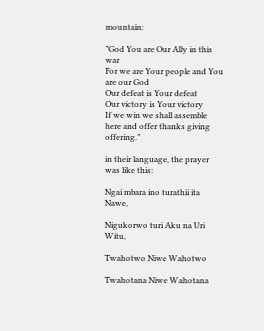mountain:

”God You are Our Ally in this war
For we are Your people and You are our God
Our defeat is Your defeat
Our victory is Your victory
If we win we shall assemble here and offer thanks giving offering.”

in their language, the prayer was like this:

Ngai mbara ino turathii ita Nawe,

Nigukorwo turi Aku na Uri Witu,

Twahotwo Niwe Wahotwo

Twahotana Niwe Wahotana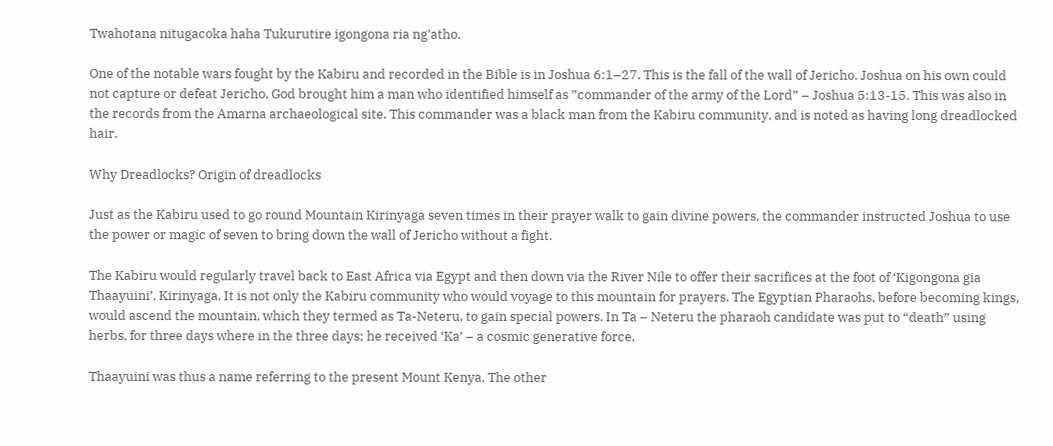Twahotana nitugacoka haha Tukurutire igongona ria ng’atho.

One of the notable wars fought by the Kabiru and recorded in the Bible is in Joshua 6:1–27. This is the fall of the wall of Jericho. Joshua on his own could not capture or defeat Jericho. God brought him a man who identified himself as ”commander of the army of the Lord” – Joshua 5:13-15. This was also in the records from the Amarna archaeological site. This commander was a black man from the Kabiru community, and is noted as having long dreadlocked hair.

Why Dreadlocks? Origin of dreadlocks

Just as the Kabiru used to go round Mountain Kirinyaga seven times in their prayer walk to gain divine powers, the commander instructed Joshua to use the power or magic of seven to bring down the wall of Jericho without a fight.

The Kabiru would regularly travel back to East Africa via Egypt and then down via the River Nile to offer their sacrifices at the foot of ‘Kigongona gia Thaayuini’, Kirinyaga. It is not only the Kabiru community who would voyage to this mountain for prayers. The Egyptian Pharaohs, before becoming kings, would ascend the mountain, which they termed as Ta-Neteru, to gain special powers. In Ta – Neteru the pharaoh candidate was put to “death” using herbs, for three days where in the three days; he received ‘Ka’ – a cosmic generative force.

Thaayuini was thus a name referring to the present Mount Kenya. The other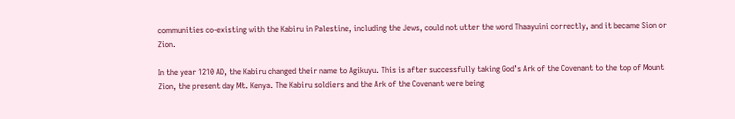communities co-existing with the Kabiru in Palestine, including the Jews, could not utter the word Thaayuini correctly, and it became Sion or Zion.

In the year 1210 AD, the Kabiru changed their name to Agikuyu. This is after successfully taking God’s Ark of the Covenant to the top of Mount Zion, the present day Mt. Kenya. The Kabiru soldiers and the Ark of the Covenant were being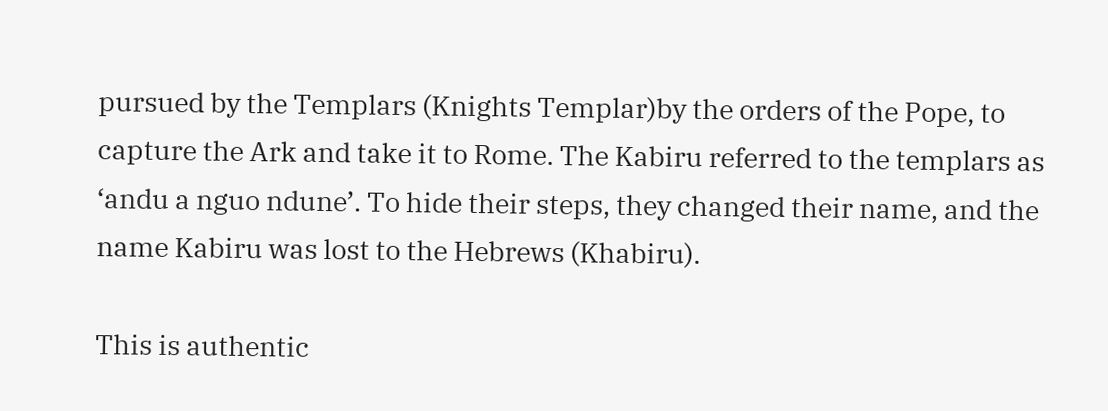pursued by the Templars (Knights Templar)by the orders of the Pope, to capture the Ark and take it to Rome. The Kabiru referred to the templars as ‘andu a nguo ndune’. To hide their steps, they changed their name, and the name Kabiru was lost to the Hebrews (Khabiru).

This is authentic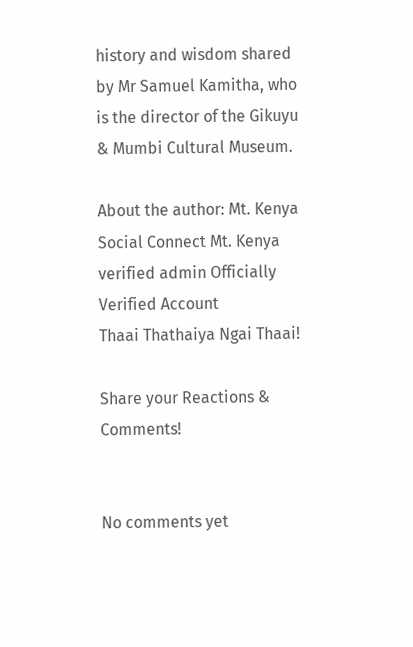history and wisdom shared by Mr Samuel Kamitha, who is the director of the Gikuyu & Mumbi Cultural Museum.

About the author: Mt. Kenya Social Connect Mt. Kenya verified admin Officially Verified Account
Thaai Thathaiya Ngai Thaai!

Share your Reactions & Comments!


No comments yet